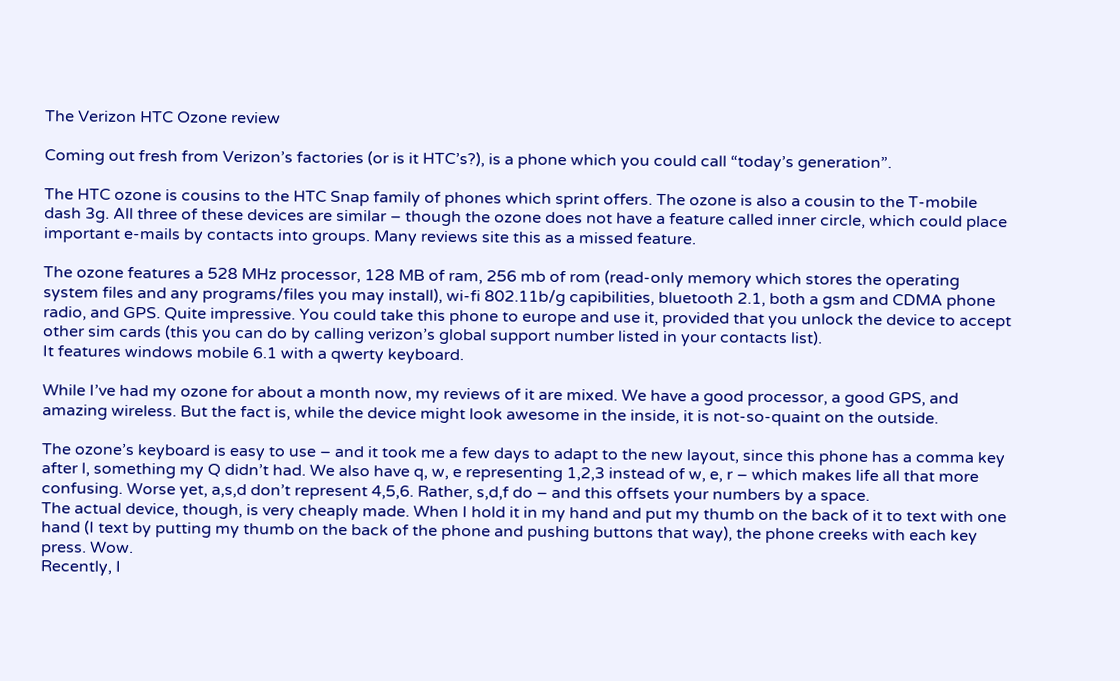The Verizon HTC Ozone review

Coming out fresh from Verizon’s factories (or is it HTC’s?), is a phone which you could call “today’s generation”.

The HTC ozone is cousins to the HTC Snap family of phones which sprint offers. The ozone is also a cousin to the T-mobile dash 3g. All three of these devices are similar – though the ozone does not have a feature called inner circle, which could place important e-mails by contacts into groups. Many reviews site this as a missed feature.

The ozone features a 528 MHz processor, 128 MB of ram, 256 mb of rom (read-only memory which stores the operating system files and any programs/files you may install), wi-fi 802.11b/g capibilities, bluetooth 2.1, both a gsm and CDMA phone radio, and GPS. Quite impressive. You could take this phone to europe and use it, provided that you unlock the device to accept other sim cards (this you can do by calling verizon’s global support number listed in your contacts list).
It features windows mobile 6.1 with a qwerty keyboard.

While I’ve had my ozone for about a month now, my reviews of it are mixed. We have a good processor, a good GPS, and amazing wireless. But the fact is, while the device might look awesome in the inside, it is not-so-quaint on the outside.

The ozone’s keyboard is easy to use – and it took me a few days to adapt to the new layout, since this phone has a comma key after l, something my Q didn’t had. We also have q, w, e representing 1,2,3 instead of w, e, r – which makes life all that more confusing. Worse yet, a,s,d don’t represent 4,5,6. Rather, s,d,f do – and this offsets your numbers by a space.
The actual device, though, is very cheaply made. When I hold it in my hand and put my thumb on the back of it to text with one hand (I text by putting my thumb on the back of the phone and pushing buttons that way), the phone creeks with each key press. Wow.
Recently, I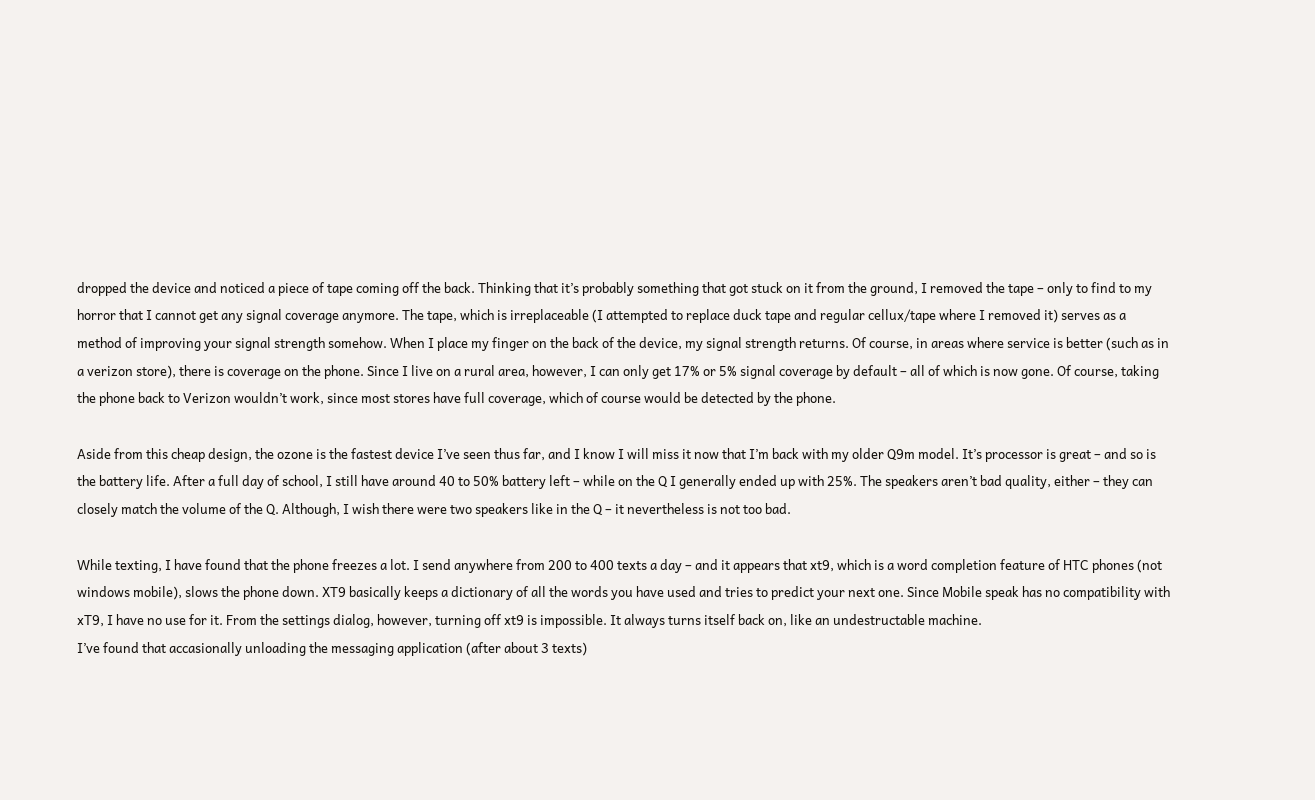dropped the device and noticed a piece of tape coming off the back. Thinking that it’s probably something that got stuck on it from the ground, I removed the tape – only to find to my horror that I cannot get any signal coverage anymore. The tape, which is irreplaceable (I attempted to replace duck tape and regular cellux/tape where I removed it) serves as a method of improving your signal strength somehow. When I place my finger on the back of the device, my signal strength returns. Of course, in areas where service is better (such as in a verizon store), there is coverage on the phone. Since I live on a rural area, however, I can only get 17% or 5% signal coverage by default – all of which is now gone. Of course, taking the phone back to Verizon wouldn’t work, since most stores have full coverage, which of course would be detected by the phone.

Aside from this cheap design, the ozone is the fastest device I’ve seen thus far, and I know I will miss it now that I’m back with my older Q9m model. It’s processor is great – and so is the battery life. After a full day of school, I still have around 40 to 50% battery left – while on the Q I generally ended up with 25%. The speakers aren’t bad quality, either – they can closely match the volume of the Q. Although, I wish there were two speakers like in the Q – it nevertheless is not too bad.

While texting, I have found that the phone freezes a lot. I send anywhere from 200 to 400 texts a day – and it appears that xt9, which is a word completion feature of HTC phones (not windows mobile), slows the phone down. XT9 basically keeps a dictionary of all the words you have used and tries to predict your next one. Since Mobile speak has no compatibility with xT9, I have no use for it. From the settings dialog, however, turning off xt9 is impossible. It always turns itself back on, like an undestructable machine.
I’ve found that accasionally unloading the messaging application (after about 3 texts)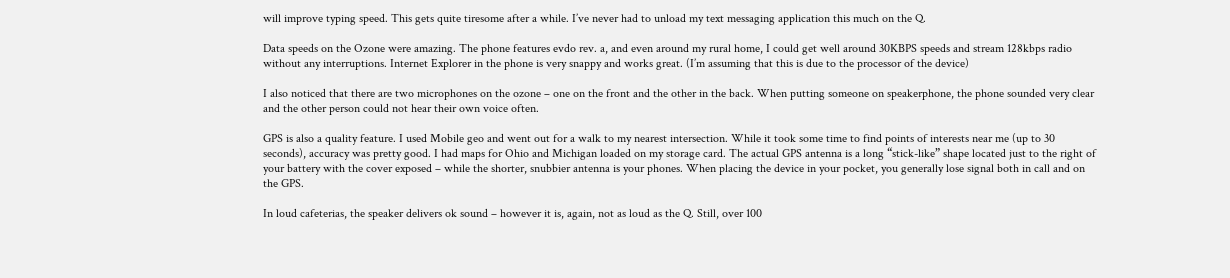will improve typing speed. This gets quite tiresome after a while. I’ve never had to unload my text messaging application this much on the Q.

Data speeds on the Ozone were amazing. The phone features evdo rev. a, and even around my rural home, I could get well around 30KBPS speeds and stream 128kbps radio without any interruptions. Internet Explorer in the phone is very snappy and works great. (I’m assuming that this is due to the processor of the device)

I also noticed that there are two microphones on the ozone – one on the front and the other in the back. When putting someone on speakerphone, the phone sounded very clear and the other person could not hear their own voice often.

GPS is also a quality feature. I used Mobile geo and went out for a walk to my nearest intersection. While it took some time to find points of interests near me (up to 30 seconds), accuracy was pretty good. I had maps for Ohio and Michigan loaded on my storage card. The actual GPS antenna is a long “stick-like” shape located just to the right of your battery with the cover exposed – while the shorter, snubbier antenna is your phones. When placing the device in your pocket, you generally lose signal both in call and on the GPS.

In loud cafeterias, the speaker delivers ok sound – however it is, again, not as loud as the Q. Still, over 100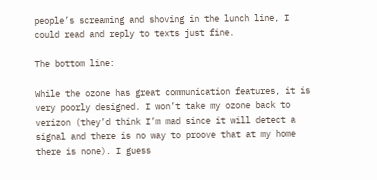people’s screaming and shoving in the lunch line, I could read and reply to texts just fine.

The bottom line:

While the ozone has great communication features, it is very poorly designed. I won’t take my ozone back to verizon (they’d think I’m mad since it will detect a signal and there is no way to proove that at my home there is none). I guess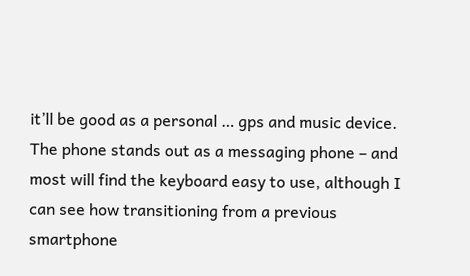it’ll be good as a personal … gps and music device.  The phone stands out as a messaging phone – and most will find the keyboard easy to use, although I can see how transitioning from a previous smartphone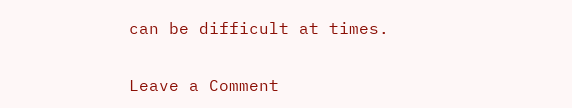can be difficult at times.

Leave a Comment